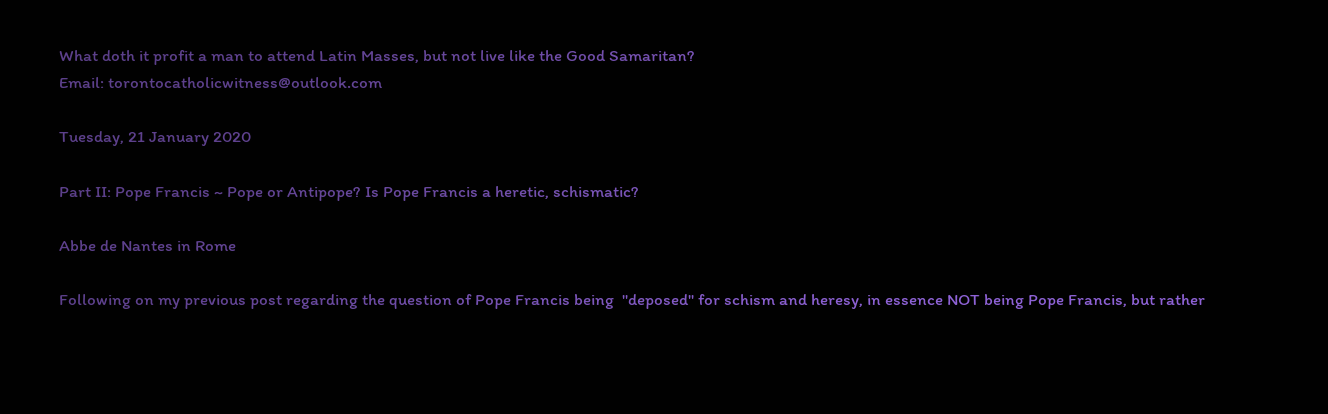What doth it profit a man to attend Latin Masses, but not live like the Good Samaritan?
Email: torontocatholicwitness@outlook.com

Tuesday, 21 January 2020

Part II: Pope Francis ~ Pope or Antipope? Is Pope Francis a heretic, schismatic?

Abbe de Nantes in Rome

Following on my previous post regarding the question of Pope Francis being  "deposed" for schism and heresy, in essence NOT being Pope Francis, but rather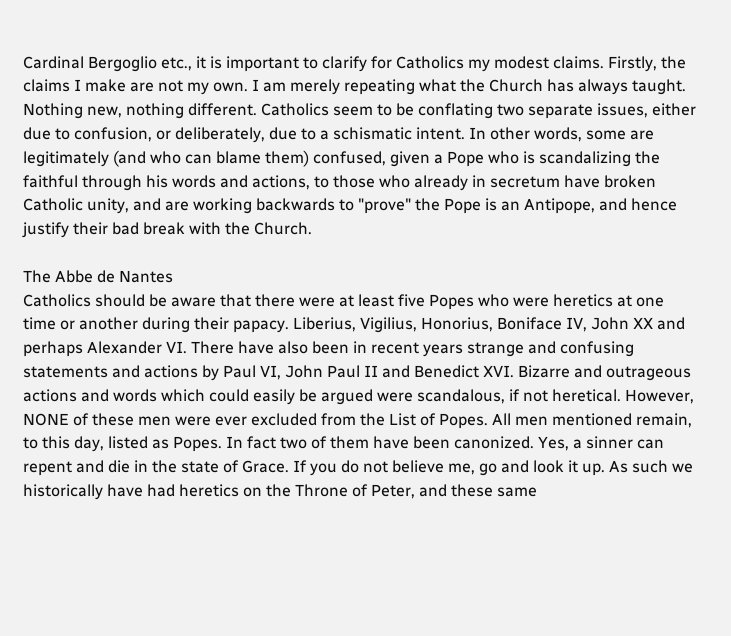Cardinal Bergoglio etc., it is important to clarify for Catholics my modest claims. Firstly, the claims I make are not my own. I am merely repeating what the Church has always taught. Nothing new, nothing different. Catholics seem to be conflating two separate issues, either due to confusion, or deliberately, due to a schismatic intent. In other words, some are legitimately (and who can blame them) confused, given a Pope who is scandalizing the faithful through his words and actions, to those who already in secretum have broken Catholic unity, and are working backwards to "prove" the Pope is an Antipope, and hence justify their bad break with the Church.

The Abbe de Nantes
Catholics should be aware that there were at least five Popes who were heretics at one time or another during their papacy. Liberius, Vigilius, Honorius, Boniface IV, John XX and perhaps Alexander VI. There have also been in recent years strange and confusing statements and actions by Paul VI, John Paul II and Benedict XVI. Bizarre and outrageous actions and words which could easily be argued were scandalous, if not heretical. However, NONE of these men were ever excluded from the List of Popes. All men mentioned remain, to this day, listed as Popes. In fact two of them have been canonized. Yes, a sinner can repent and die in the state of Grace. If you do not believe me, go and look it up. As such we historically have had heretics on the Throne of Peter, and these same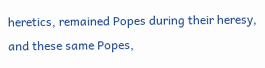heretics, remained Popes during their heresy, and these same Popes,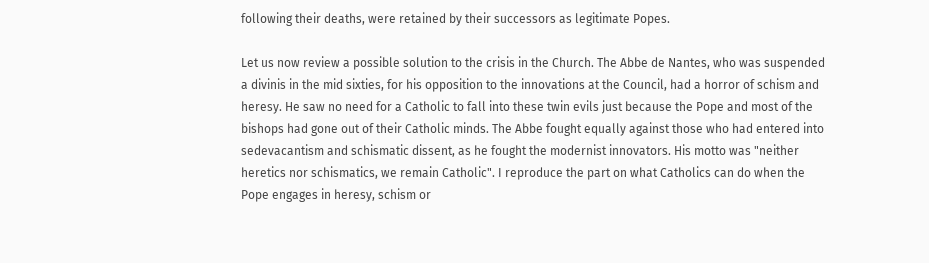following their deaths, were retained by their successors as legitimate Popes.

Let us now review a possible solution to the crisis in the Church. The Abbe de Nantes, who was suspended a divinis in the mid sixties, for his opposition to the innovations at the Council, had a horror of schism and heresy. He saw no need for a Catholic to fall into these twin evils just because the Pope and most of the bishops had gone out of their Catholic minds. The Abbe fought equally against those who had entered into sedevacantism and schismatic dissent, as he fought the modernist innovators. His motto was "neither heretics nor schismatics, we remain Catholic". I reproduce the part on what Catholics can do when the Pope engages in heresy, schism or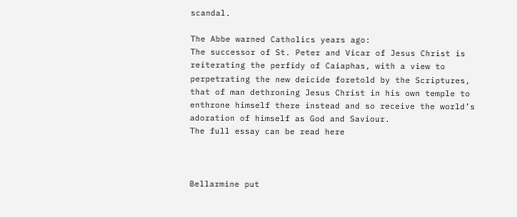scandal.

The Abbe warned Catholics years ago:
The successor of St. Peter and Vicar of Jesus Christ is reiterating the perfidy of Caiaphas, with a view to perpetrating the new deicide foretold by the Scriptures, that of man dethroning Jesus Christ in his own temple to enthrone himself there instead and so receive the world’s adoration of himself as God and Saviour.
The full essay can be read here



Bellarmine put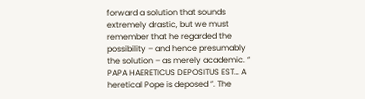forward a solution that sounds extremely drastic, but we must remember that he regarded the possibility – and hence presumably the solution – as merely academic. “ PAPA HAERETICUS DEPOSITUS EST… A heretical Pope is deposed ”. The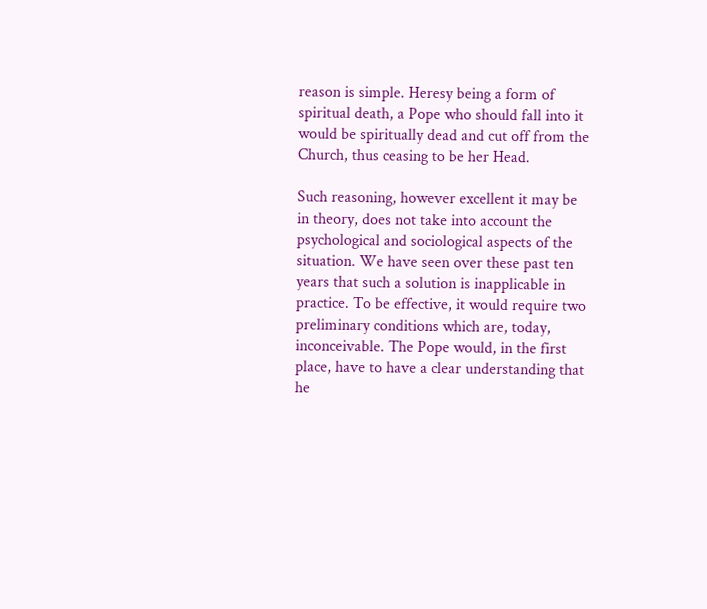reason is simple. Heresy being a form of spiritual death, a Pope who should fall into it would be spiritually dead and cut off from the Church, thus ceasing to be her Head.

Such reasoning, however excellent it may be in theory, does not take into account the psychological and sociological aspects of the situation. We have seen over these past ten years that such a solution is inapplicable in practice. To be effective, it would require two preliminary conditions which are, today, inconceivable. The Pope would, in the first place, have to have a clear understanding that he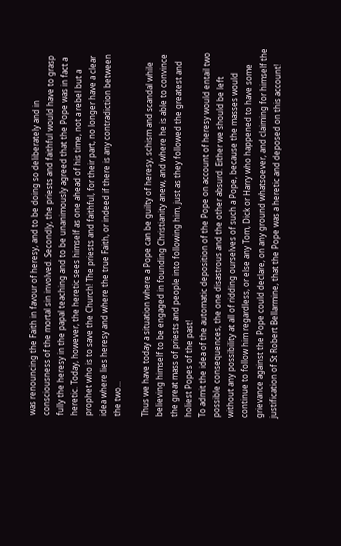was renouncing the Faith in favour of heresy, and to be doing so deliberately and in consciousness of the mortal sin involved. Secondly, the priests and faithful would have to grasp fully the heresy in the papal teaching and to be unanimously agreed that the Pope was in fact a heretic. Today, however, the heretic sees himself as one ahead of his time, not a rebel but a prophet who is to save the Church! The priests and faithful, for their part, no longer have a clear idea where lies heresy and where the true Faith, or indeed if there is any contradiction between the two...

Thus we have today a situation where a Pope can be guilty of heresy, schism and scandal while believing himself to be engaged in founding Christianity anew, and where he is able to convince the great mass of priests and people into following him, just as they followed the greatest and holiest Popes of the past!
To admit the idea of the automatic deposition of the Pope on account of heresy would entail two possible consequences, the one disastrous and the other absurd. Either we should be left without any possibility at all of ridding ourselves of such a Pope, because the masses would continue to follow him regardless, or else any Tom, Dick or Harry who happened to have some grievance against the Pope could declare, on any ground whatsoever, and claiming for himself the justification of St Robert Bellarmine, that the Pope was a heretic and deposed on this account!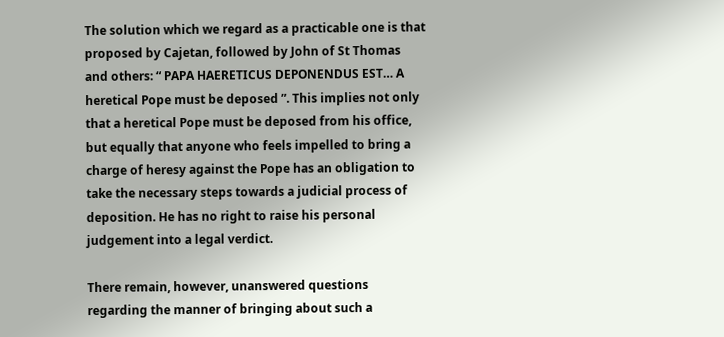The solution which we regard as a practicable one is that proposed by Cajetan, followed by John of St Thomas and others: “ PAPA HAERETICUS DEPONENDUS EST… A heretical Pope must be deposed ”. This implies not only that a heretical Pope must be deposed from his office, but equally that anyone who feels impelled to bring a charge of heresy against the Pope has an obligation to take the necessary steps towards a judicial process of deposition. He has no right to raise his personal judgement into a legal verdict.

There remain, however, unanswered questions regarding the manner of bringing about such a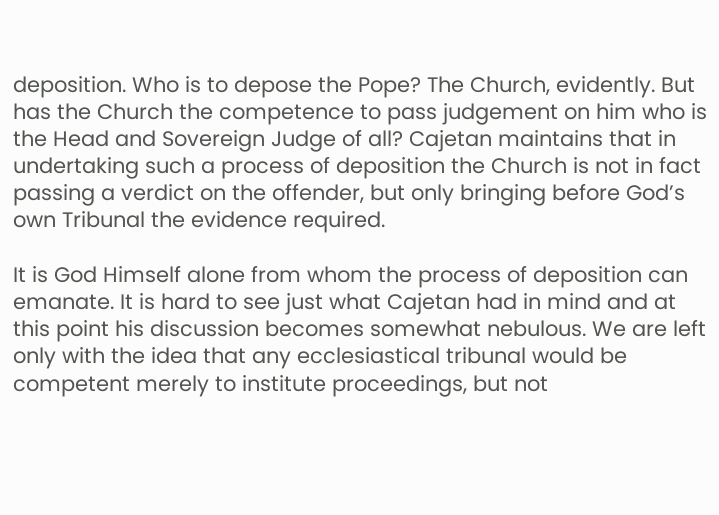deposition. Who is to depose the Pope? The Church, evidently. But has the Church the competence to pass judgement on him who is the Head and Sovereign Judge of all? Cajetan maintains that in undertaking such a process of deposition the Church is not in fact passing a verdict on the offender, but only bringing before God’s own Tribunal the evidence required.

It is God Himself alone from whom the process of deposition can emanate. It is hard to see just what Cajetan had in mind and at this point his discussion becomes somewhat nebulous. We are left only with the idea that any ecclesiastical tribunal would be competent merely to institute proceedings, but not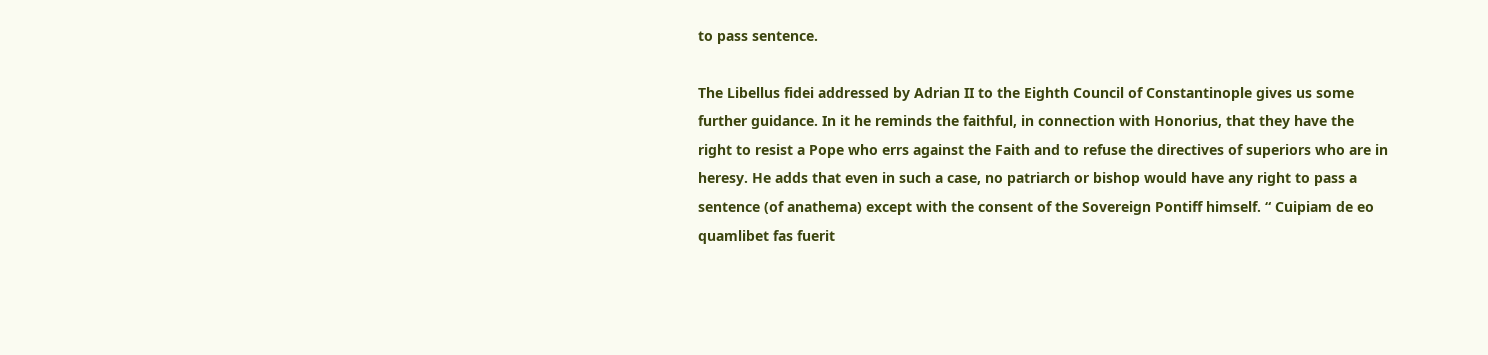to pass sentence.

The Libellus fidei addressed by Adrian II to the Eighth Council of Constantinople gives us some further guidance. In it he reminds the faithful, in connection with Honorius, that they have the right to resist a Pope who errs against the Faith and to refuse the directives of superiors who are in heresy. He adds that even in such a case, no patriarch or bishop would have any right to pass a sentence (of anathema) except with the consent of the Sovereign Pontiff himself. “ Cuipiam de eo quamlibet fas fuerit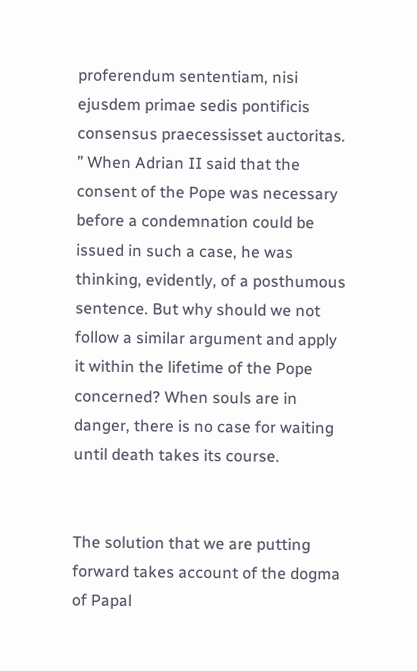proferendum sententiam, nisi ejusdem primae sedis pontificis consensus praecessisset auctoritas. ” When Adrian II said that the consent of the Pope was necessary before a condemnation could be issued in such a case, he was thinking, evidently, of a posthumous sentence. But why should we not follow a similar argument and apply it within the lifetime of the Pope concerned? When souls are in danger, there is no case for waiting until death takes its course.


The solution that we are putting forward takes account of the dogma of Papal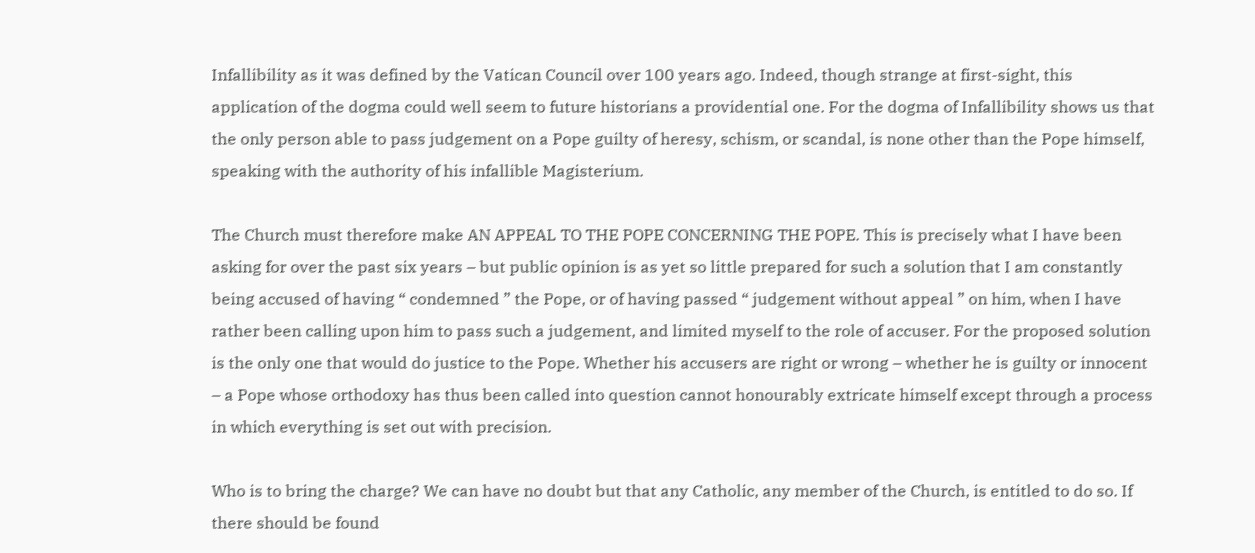Infallibility as it was defined by the Vatican Council over 100 years ago. Indeed, though strange at first-sight, this application of the dogma could well seem to future historians a providential one. For the dogma of Infallibility shows us that the only person able to pass judgement on a Pope guilty of heresy, schism, or scandal, is none other than the Pope himself, speaking with the authority of his infallible Magisterium.

The Church must therefore make AN APPEAL TO THE POPE CONCERNING THE POPE. This is precisely what I have been asking for over the past six years – but public opinion is as yet so little prepared for such a solution that I am constantly being accused of having “ condemned ” the Pope, or of having passed “ judgement without appeal ” on him, when I have rather been calling upon him to pass such a judgement, and limited myself to the role of accuser. For the proposed solution is the only one that would do justice to the Pope. Whether his accusers are right or wrong – whether he is guilty or innocent – a Pope whose orthodoxy has thus been called into question cannot honourably extricate himself except through a process in which everything is set out with precision.

Who is to bring the charge? We can have no doubt but that any Catholic, any member of the Church, is entitled to do so. If there should be found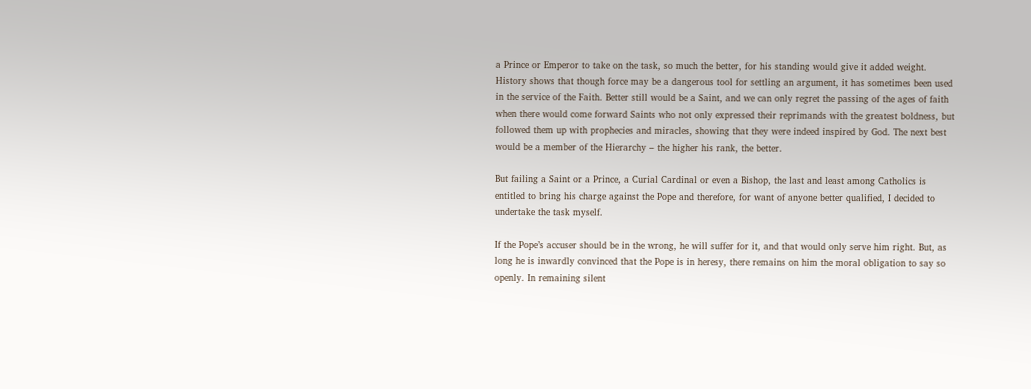a Prince or Emperor to take on the task, so much the better, for his standing would give it added weight. History shows that though force may be a dangerous tool for settling an argument, it has sometimes been used in the service of the Faith. Better still would be a Saint, and we can only regret the passing of the ages of faith when there would come forward Saints who not only expressed their reprimands with the greatest boldness, but followed them up with prophecies and miracles, showing that they were indeed inspired by God. The next best would be a member of the Hierarchy – the higher his rank, the better.

But failing a Saint or a Prince, a Curial Cardinal or even a Bishop, the last and least among Catholics is entitled to bring his charge against the Pope and therefore, for want of anyone better qualified, I decided to undertake the task myself.

If the Pope’s accuser should be in the wrong, he will suffer for it, and that would only serve him right. But, as long he is inwardly convinced that the Pope is in heresy, there remains on him the moral obligation to say so openly. In remaining silent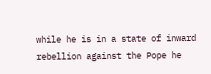while he is in a state of inward rebellion against the Pope he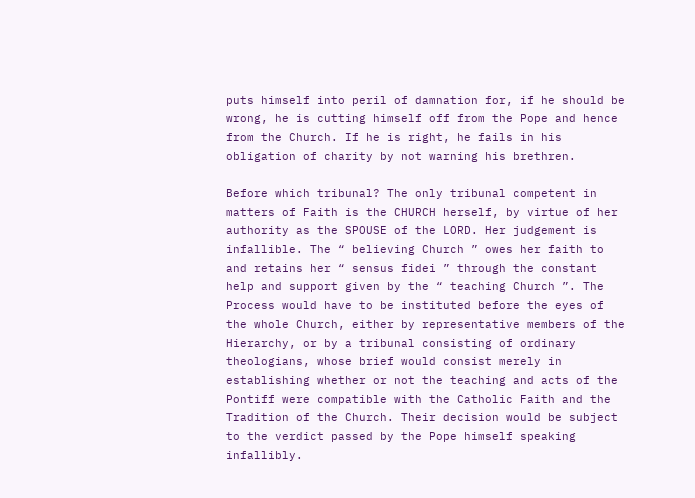puts himself into peril of damnation for, if he should be wrong, he is cutting himself off from the Pope and hence from the Church. If he is right, he fails in his obligation of charity by not warning his brethren.

Before which tribunal? The only tribunal competent in matters of Faith is the CHURCH herself, by virtue of her authority as the SPOUSE of the LORD. Her judgement is infallible. The “ believing Church ” owes her faith to and retains her “ sensus fidei ” through the constant help and support given by the “ teaching Church ”. The Process would have to be instituted before the eyes of the whole Church, either by representative members of the Hierarchy, or by a tribunal consisting of ordinary theologians, whose brief would consist merely in establishing whether or not the teaching and acts of the Pontiff were compatible with the Catholic Faith and the Tradition of the Church. Their decision would be subject to the verdict passed by the Pope himself speaking infallibly.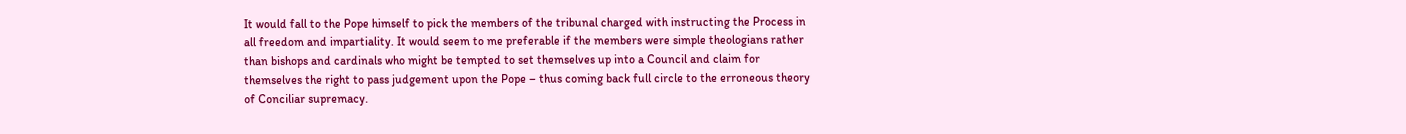It would fall to the Pope himself to pick the members of the tribunal charged with instructing the Process in all freedom and impartiality. It would seem to me preferable if the members were simple theologians rather than bishops and cardinals who might be tempted to set themselves up into a Council and claim for themselves the right to pass judgement upon the Pope – thus coming back full circle to the erroneous theory of Conciliar supremacy.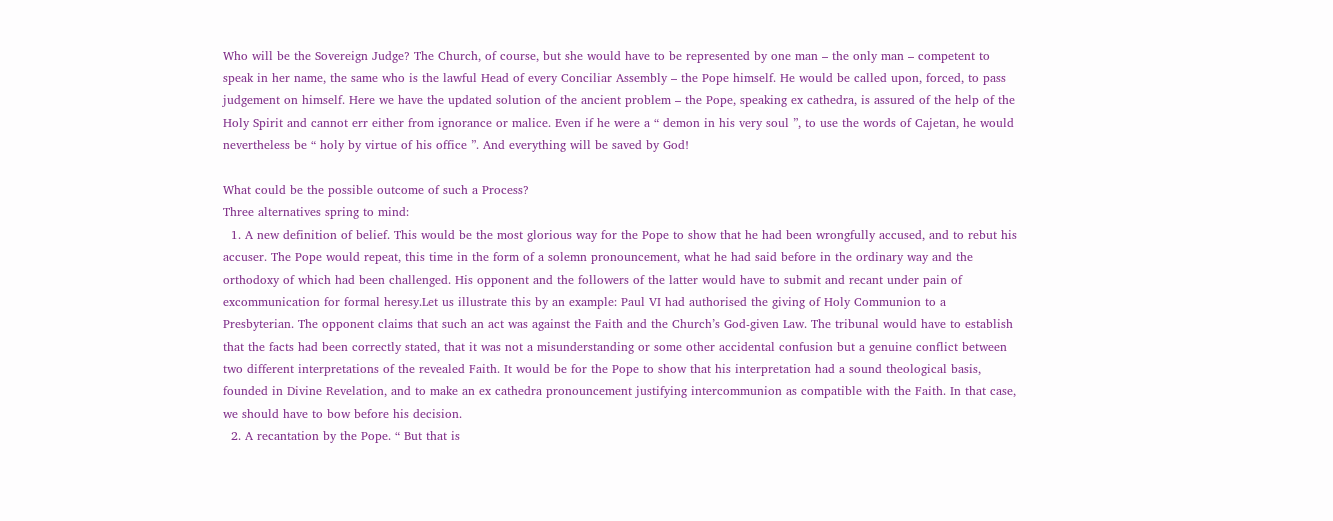Who will be the Sovereign Judge? The Church, of course, but she would have to be represented by one man – the only man – competent to speak in her name, the same who is the lawful Head of every Conciliar Assembly – the Pope himself. He would be called upon, forced, to pass judgement on himself. Here we have the updated solution of the ancient problem – the Pope, speaking ex cathedra, is assured of the help of the Holy Spirit and cannot err either from ignorance or malice. Even if he were a “ demon in his very soul ”, to use the words of Cajetan, he would nevertheless be “ holy by virtue of his office ”. And everything will be saved by God!

What could be the possible outcome of such a Process?
Three alternatives spring to mind:
  1. A new definition of belief. This would be the most glorious way for the Pope to show that he had been wrongfully accused, and to rebut his accuser. The Pope would repeat, this time in the form of a solemn pronouncement, what he had said before in the ordinary way and the orthodoxy of which had been challenged. His opponent and the followers of the latter would have to submit and recant under pain of excommunication for formal heresy.Let us illustrate this by an example: Paul VI had authorised the giving of Holy Communion to a Presbyterian. The opponent claims that such an act was against the Faith and the Church’s God-given Law. The tribunal would have to establish that the facts had been correctly stated, that it was not a misunderstanding or some other accidental confusion but a genuine conflict between two different interpretations of the revealed Faith. It would be for the Pope to show that his interpretation had a sound theological basis, founded in Divine Revelation, and to make an ex cathedra pronouncement justifying intercommunion as compatible with the Faith. In that case, we should have to bow before his decision.
  2. A recantation by the Pope. “ But that is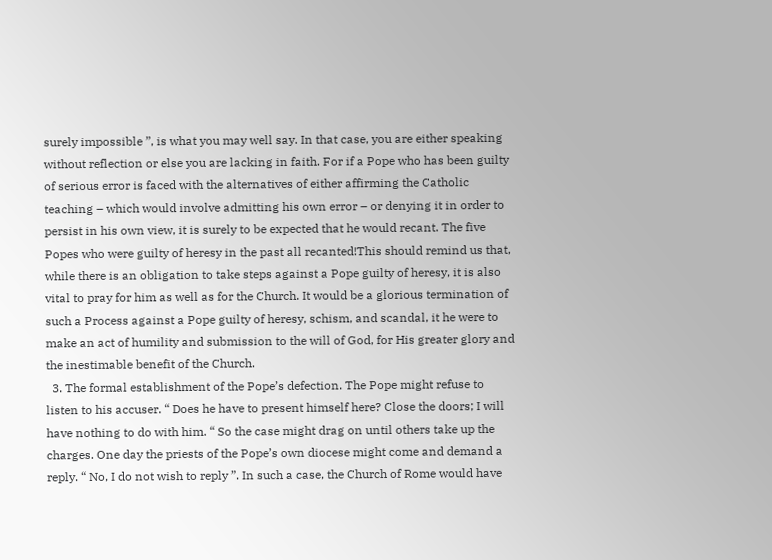surely impossible ”, is what you may well say. In that case, you are either speaking without reflection or else you are lacking in faith. For if a Pope who has been guilty of serious error is faced with the alternatives of either affirming the Catholic teaching – which would involve admitting his own error – or denying it in order to persist in his own view, it is surely to be expected that he would recant. The five Popes who were guilty of heresy in the past all recanted!This should remind us that, while there is an obligation to take steps against a Pope guilty of heresy, it is also vital to pray for him as well as for the Church. It would be a glorious termination of such a Process against a Pope guilty of heresy, schism, and scandal, it he were to make an act of humility and submission to the will of God, for His greater glory and the inestimable benefit of the Church.
  3. The formal establishment of the Pope’s defection. The Pope might refuse to listen to his accuser. “ Does he have to present himself here? Close the doors; I will have nothing to do with him. “ So the case might drag on until others take up the charges. One day the priests of the Pope’s own diocese might come and demand a reply. “ No, I do not wish to reply ”. In such a case, the Church of Rome would have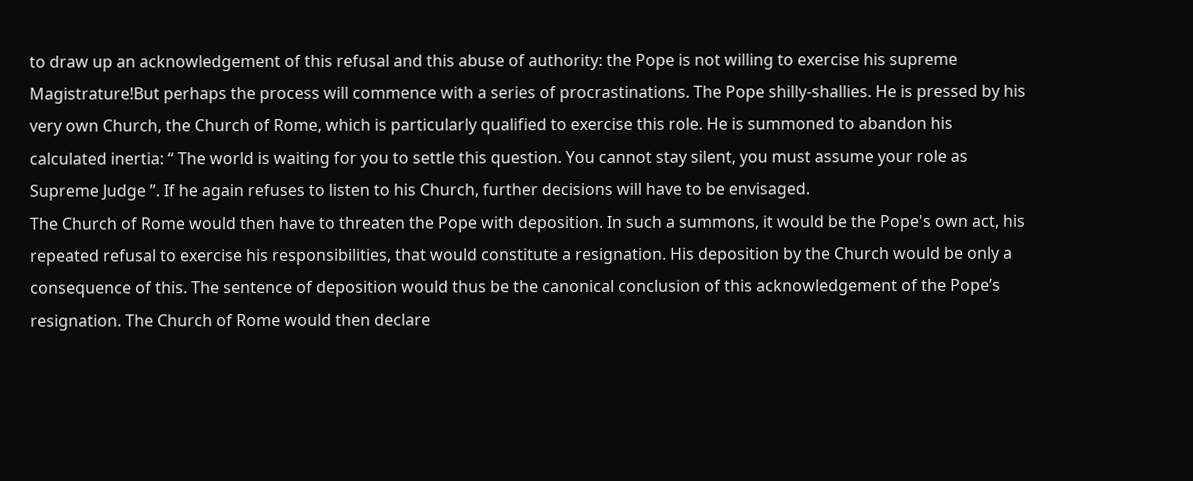to draw up an acknowledgement of this refusal and this abuse of authority: the Pope is not willing to exercise his supreme Magistrature!But perhaps the process will commence with a series of procrastinations. The Pope shilly-shallies. He is pressed by his very own Church, the Church of Rome, which is particularly qualified to exercise this role. He is summoned to abandon his calculated inertia: “ The world is waiting for you to settle this question. You cannot stay silent, you must assume your role as Supreme Judge ”. If he again refuses to listen to his Church, further decisions will have to be envisaged.
The Church of Rome would then have to threaten the Pope with deposition. In such a summons, it would be the Pope's own act, his repeated refusal to exercise his responsibilities, that would constitute a resignation. His deposition by the Church would be only a consequence of this. The sentence of deposition would thus be the canonical conclusion of this acknowledgement of the Pope’s resignation. The Church of Rome would then declare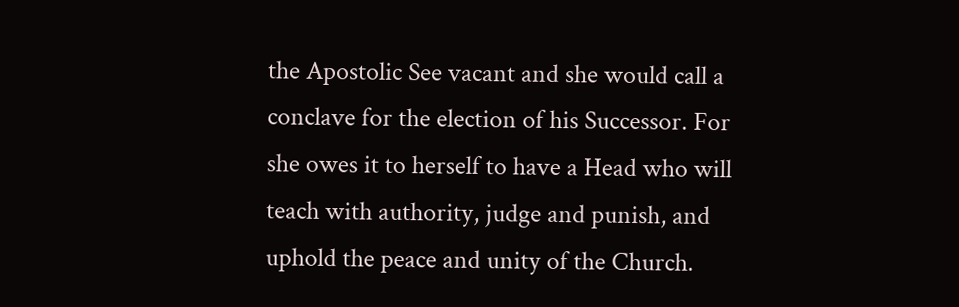the Apostolic See vacant and she would call a conclave for the election of his Successor. For she owes it to herself to have a Head who will teach with authority, judge and punish, and uphold the peace and unity of the Church.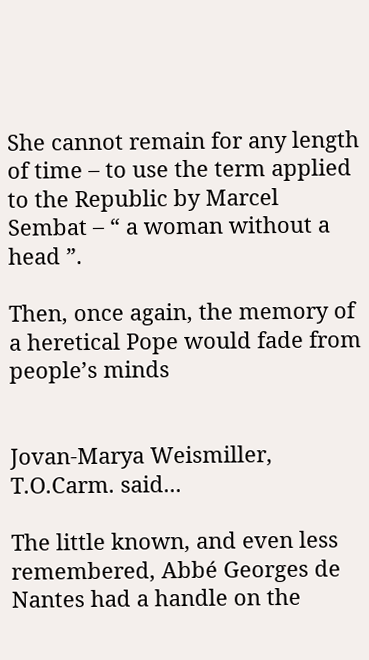She cannot remain for any length of time – to use the term applied to the Republic by Marcel Sembat – “ a woman without a head ”.

Then, once again, the memory of a heretical Pope would fade from people’s minds


Jovan-Marya Weismiller, T.O.Carm. said...

The little known, and even less remembered, Abbé Georges de Nantes had a handle on the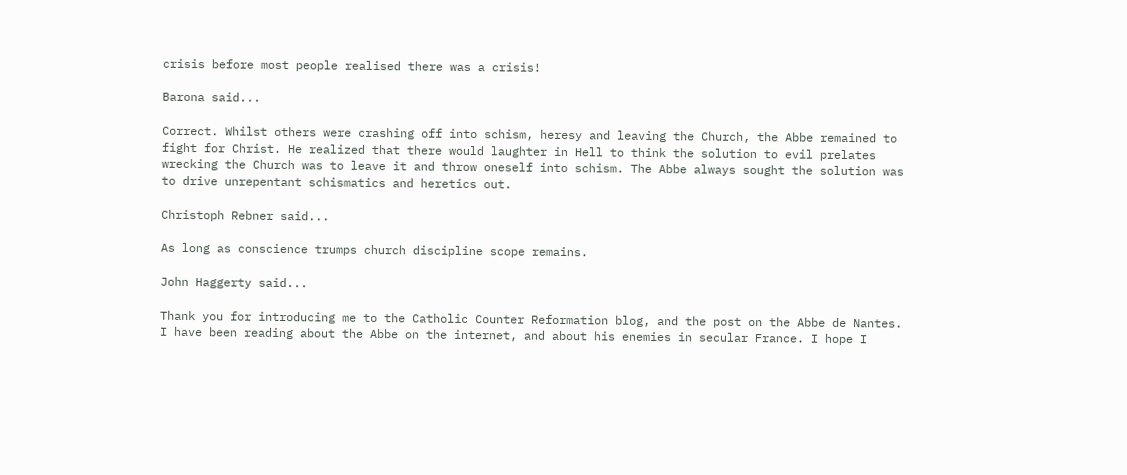crisis before most people realised there was a crisis!

Barona said...

Correct. Whilst others were crashing off into schism, heresy and leaving the Church, the Abbe remained to fight for Christ. He realized that there would laughter in Hell to think the solution to evil prelates wrecking the Church was to leave it and throw oneself into schism. The Abbe always sought the solution was to drive unrepentant schismatics and heretics out.

Christoph Rebner said...

As long as conscience trumps church discipline scope remains.

John Haggerty said...

Thank you for introducing me to the Catholic Counter Reformation blog, and the post on the Abbe de Nantes. I have been reading about the Abbe on the internet, and about his enemies in secular France. I hope I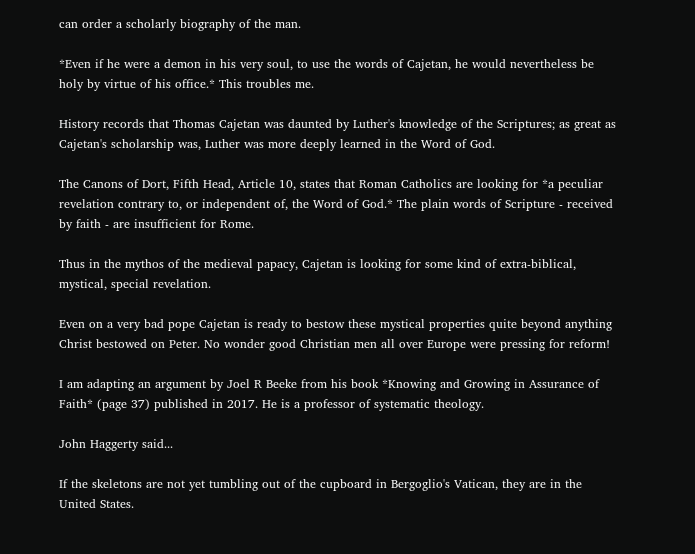can order a scholarly biography of the man.

*Even if he were a demon in his very soul, to use the words of Cajetan, he would nevertheless be holy by virtue of his office.* This troubles me.

History records that Thomas Cajetan was daunted by Luther's knowledge of the Scriptures; as great as Cajetan's scholarship was, Luther was more deeply learned in the Word of God.

The Canons of Dort, Fifth Head, Article 10, states that Roman Catholics are looking for *a peculiar revelation contrary to, or independent of, the Word of God.* The plain words of Scripture - received by faith - are insufficient for Rome.

Thus in the mythos of the medieval papacy, Cajetan is looking for some kind of extra-biblical, mystical, special revelation.

Even on a very bad pope Cajetan is ready to bestow these mystical properties quite beyond anything Christ bestowed on Peter. No wonder good Christian men all over Europe were pressing for reform!

I am adapting an argument by Joel R Beeke from his book *Knowing and Growing in Assurance of Faith* (page 37) published in 2017. He is a professor of systematic theology.

John Haggerty said...

If the skeletons are not yet tumbling out of the cupboard in Bergoglio's Vatican, they are in the United States.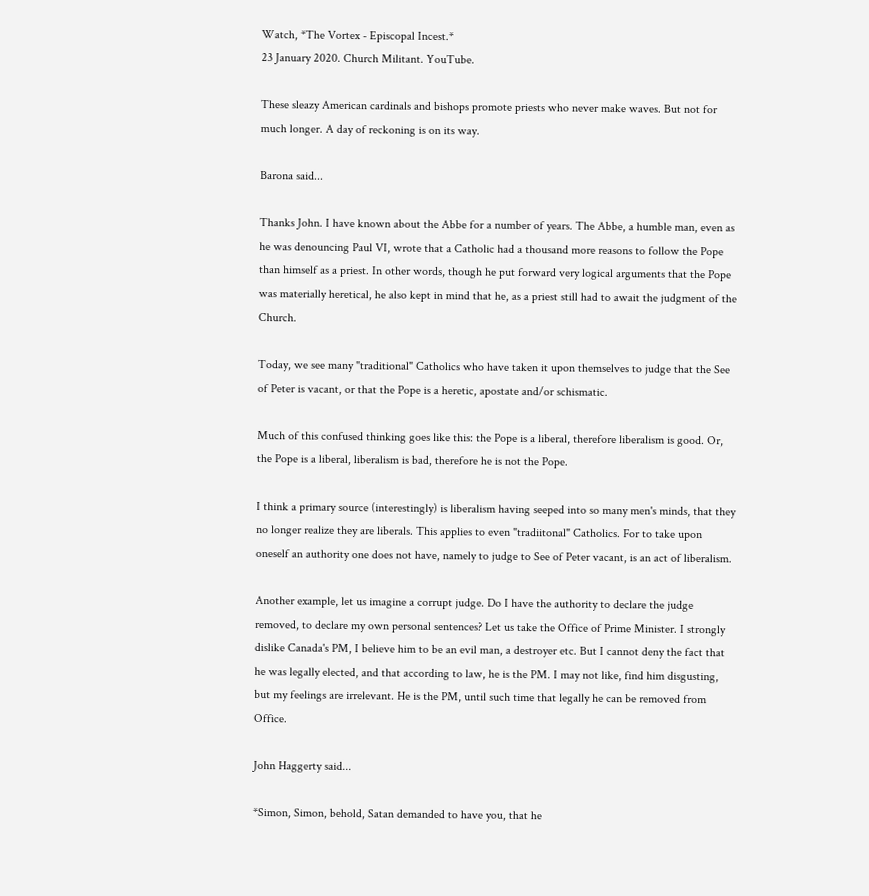Watch, *The Vortex - Episcopal Incest.*
23 January 2020. Church Militant. YouTube.

These sleazy American cardinals and bishops promote priests who never make waves. But not for much longer. A day of reckoning is on its way.

Barona said...

Thanks John. I have known about the Abbe for a number of years. The Abbe, a humble man, even as he was denouncing Paul VI, wrote that a Catholic had a thousand more reasons to follow the Pope than himself as a priest. In other words, though he put forward very logical arguments that the Pope was materially heretical, he also kept in mind that he, as a priest still had to await the judgment of the Church.

Today, we see many "traditional" Catholics who have taken it upon themselves to judge that the See of Peter is vacant, or that the Pope is a heretic, apostate and/or schismatic.

Much of this confused thinking goes like this: the Pope is a liberal, therefore liberalism is good. Or, the Pope is a liberal, liberalism is bad, therefore he is not the Pope.

I think a primary source (interestingly) is liberalism having seeped into so many men's minds, that they no longer realize they are liberals. This applies to even "tradiitonal" Catholics. For to take upon oneself an authority one does not have, namely to judge to See of Peter vacant, is an act of liberalism.

Another example, let us imagine a corrupt judge. Do I have the authority to declare the judge removed, to declare my own personal sentences? Let us take the Office of Prime Minister. I strongly dislike Canada's PM, I believe him to be an evil man, a destroyer etc. But I cannot deny the fact that he was legally elected, and that according to law, he is the PM. I may not like, find him disgusting, but my feelings are irrelevant. He is the PM, until such time that legally he can be removed from Office.

John Haggerty said...

*Simon, Simon, behold, Satan demanded to have you, that he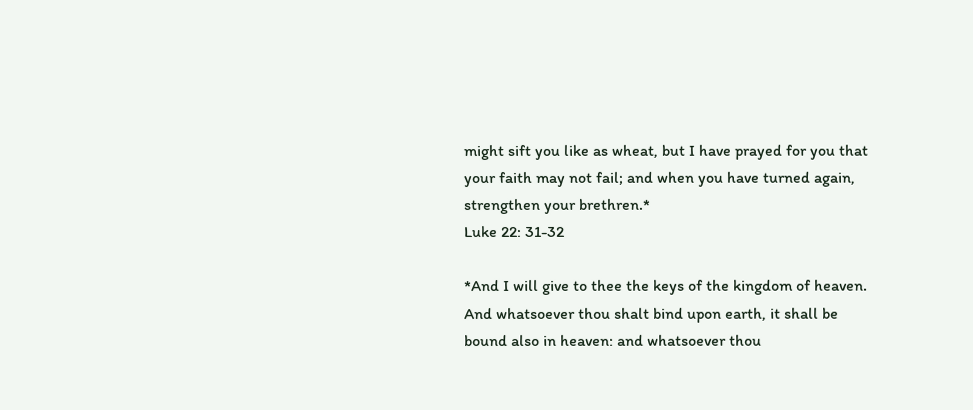might sift you like as wheat, but I have prayed for you that your faith may not fail; and when you have turned again, strengthen your brethren.*
Luke 22: 31-32

*And I will give to thee the keys of the kingdom of heaven. And whatsoever thou shalt bind upon earth, it shall be bound also in heaven: and whatsoever thou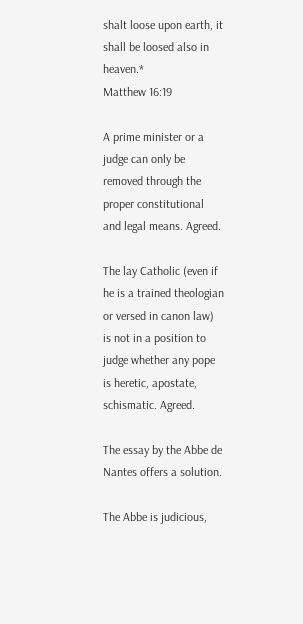shalt loose upon earth, it shall be loosed also in heaven.*
Matthew 16:19

A prime minister or a judge can only be removed through the proper constitutional and legal means. Agreed.

The lay Catholic (even if he is a trained theologian or versed in canon law) is not in a position to judge whether any pope is heretic, apostate, schismatic. Agreed.

The essay by the Abbe de Nantes offers a solution.

The Abbe is judicious,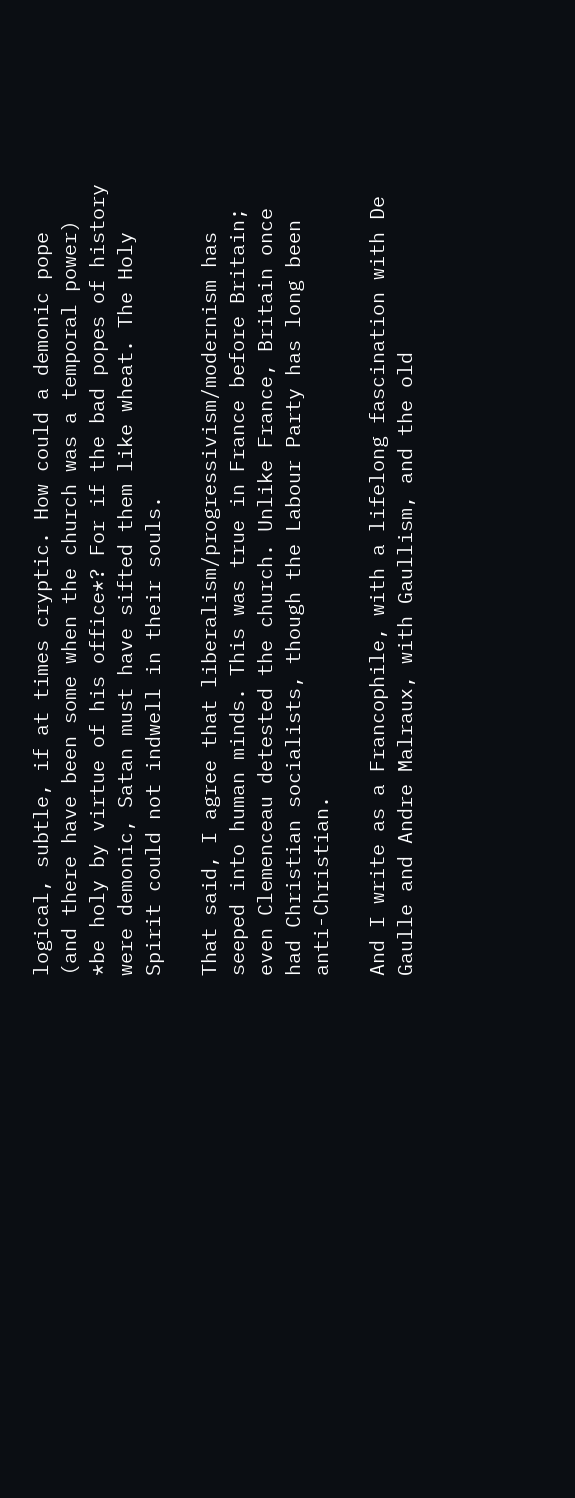logical, subtle, if at times cryptic. How could a demonic pope (and there have been some when the church was a temporal power) *be holy by virtue of his office*? For if the bad popes of history were demonic, Satan must have sifted them like wheat. The Holy Spirit could not indwell in their souls.

That said, I agree that liberalism/progressivism/modernism has seeped into human minds. This was true in France before Britain; even Clemenceau detested the church. Unlike France, Britain once had Christian socialists, though the Labour Party has long been anti-Christian.

And I write as a Francophile, with a lifelong fascination with De Gaulle and Andre Malraux, with Gaullism, and the old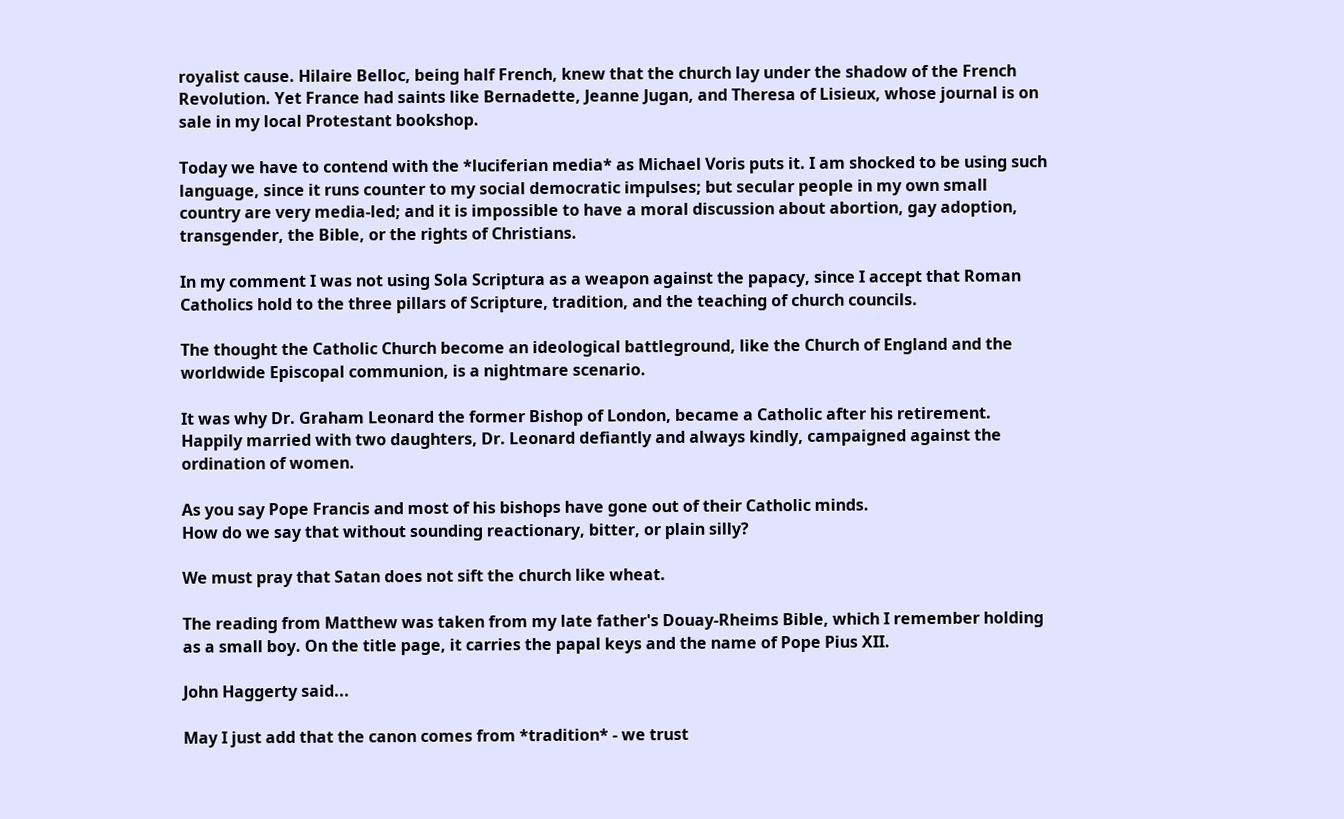royalist cause. Hilaire Belloc, being half French, knew that the church lay under the shadow of the French Revolution. Yet France had saints like Bernadette, Jeanne Jugan, and Theresa of Lisieux, whose journal is on sale in my local Protestant bookshop.

Today we have to contend with the *luciferian media* as Michael Voris puts it. I am shocked to be using such language, since it runs counter to my social democratic impulses; but secular people in my own small country are very media-led; and it is impossible to have a moral discussion about abortion, gay adoption, transgender, the Bible, or the rights of Christians.

In my comment I was not using Sola Scriptura as a weapon against the papacy, since I accept that Roman Catholics hold to the three pillars of Scripture, tradition, and the teaching of church councils.

The thought the Catholic Church become an ideological battleground, like the Church of England and the worldwide Episcopal communion, is a nightmare scenario.

It was why Dr. Graham Leonard the former Bishop of London, became a Catholic after his retirement. Happily married with two daughters, Dr. Leonard defiantly and always kindly, campaigned against the ordination of women.

As you say Pope Francis and most of his bishops have gone out of their Catholic minds.
How do we say that without sounding reactionary, bitter, or plain silly?

We must pray that Satan does not sift the church like wheat.

The reading from Matthew was taken from my late father's Douay-Rheims Bible, which I remember holding as a small boy. On the title page, it carries the papal keys and the name of Pope Pius XII.

John Haggerty said...

May I just add that the canon comes from *tradition* - we trust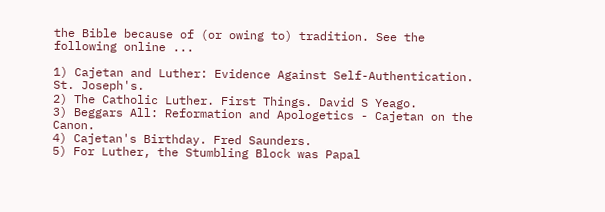the Bible because of (or owing to) tradition. See the following online ...

1) Cajetan and Luther: Evidence Against Self-Authentication. St. Joseph's.
2) The Catholic Luther. First Things. David S Yeago.
3) Beggars All: Reformation and Apologetics - Cajetan on the Canon.
4) Cajetan's Birthday. Fred Saunders.
5) For Luther, the Stumbling Block was Papal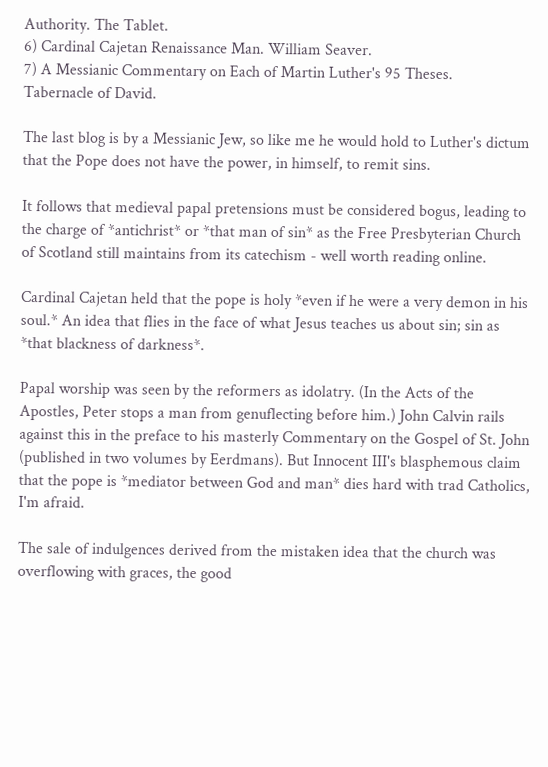Authority. The Tablet.
6) Cardinal Cajetan Renaissance Man. William Seaver.
7) A Messianic Commentary on Each of Martin Luther's 95 Theses.
Tabernacle of David.

The last blog is by a Messianic Jew, so like me he would hold to Luther's dictum that the Pope does not have the power, in himself, to remit sins.

It follows that medieval papal pretensions must be considered bogus, leading to the charge of *antichrist* or *that man of sin* as the Free Presbyterian Church of Scotland still maintains from its catechism - well worth reading online.

Cardinal Cajetan held that the pope is holy *even if he were a very demon in his soul.* An idea that flies in the face of what Jesus teaches us about sin; sin as *that blackness of darkness*.

Papal worship was seen by the reformers as idolatry. (In the Acts of the Apostles, Peter stops a man from genuflecting before him.) John Calvin rails against this in the preface to his masterly Commentary on the Gospel of St. John (published in two volumes by Eerdmans). But Innocent III's blasphemous claim that the pope is *mediator between God and man* dies hard with trad Catholics, I'm afraid.

The sale of indulgences derived from the mistaken idea that the church was overflowing with graces, the good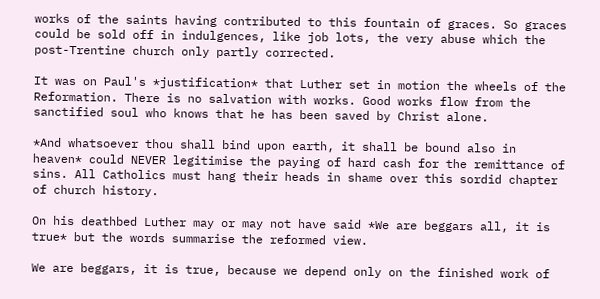works of the saints having contributed to this fountain of graces. So graces could be sold off in indulgences, like job lots, the very abuse which the post-Trentine church only partly corrected.

It was on Paul's *justification* that Luther set in motion the wheels of the Reformation. There is no salvation with works. Good works flow from the sanctified soul who knows that he has been saved by Christ alone.

*And whatsoever thou shall bind upon earth, it shall be bound also in heaven* could NEVER legitimise the paying of hard cash for the remittance of sins. All Catholics must hang their heads in shame over this sordid chapter of church history.

On his deathbed Luther may or may not have said *We are beggars all, it is true* but the words summarise the reformed view.

We are beggars, it is true, because we depend only on the finished work of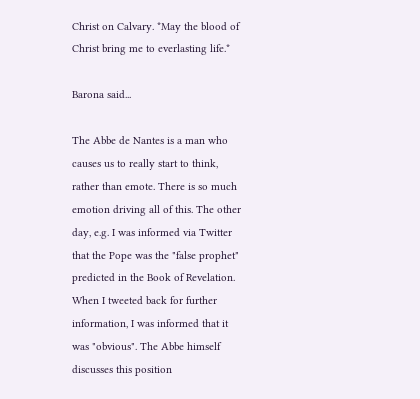Christ on Calvary. *May the blood of Christ bring me to everlasting life.*

Barona said...

The Abbe de Nantes is a man who causes us to really start to think, rather than emote. There is so much emotion driving all of this. The other day, e.g. I was informed via Twitter that the Pope was the "false prophet" predicted in the Book of Revelation. When I tweeted back for further information, I was informed that it was "obvious". The Abbe himself discusses this position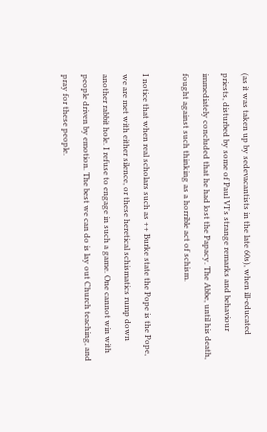(as it was taken up by sedevacantists in the late 60s), when ill-educated priests, disturbed by some of Paul VI's strange remarks and behaviour immediately concluded that he had lost the Papacy. The Abbe, until his death, fought against such thinking as a horrible act of schism.

I notice that when real scholars such as ++ Burke state the Pope is the Pope, we are met with either silence, or these heretical schismatics rump down another rabbit hole. I refuse to engage in such a game. One cannot win with people driven by emotion. The best we can do is lay out Church teaching, and pray for these people.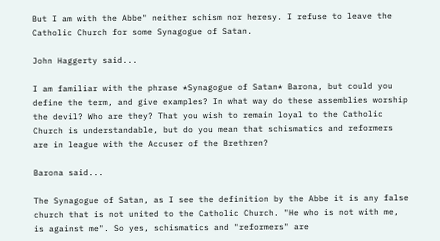But I am with the Abbe" neither schism nor heresy. I refuse to leave the Catholic Church for some Synagogue of Satan.

John Haggerty said...

I am familiar with the phrase *Synagogue of Satan* Barona, but could you define the term, and give examples? In what way do these assemblies worship the devil? Who are they? That you wish to remain loyal to the Catholic Church is understandable, but do you mean that schismatics and reformers are in league with the Accuser of the Brethren?

Barona said...

The Synagogue of Satan, as I see the definition by the Abbe it is any false church that is not united to the Catholic Church. "He who is not with me, is against me". So yes, schismatics and "reformers" are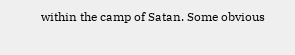within the camp of Satan. Some obvious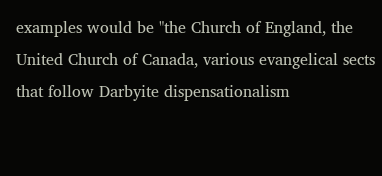examples would be "the Church of England, the United Church of Canada, various evangelical sects that follow Darbyite dispensationalism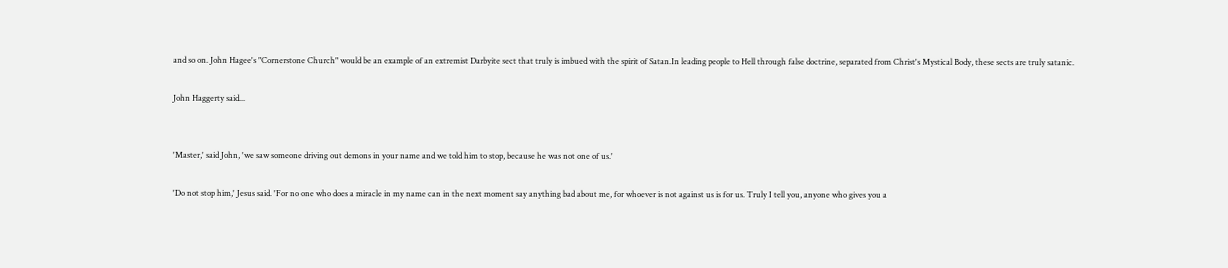and so on. John Hagee's "Cornerstone Church" would be an example of an extremist Darbyite sect that truly is imbued with the spirit of Satan.In leading people to Hell through false doctrine, separated from Christ's Mystical Body, these sects are truly satanic.

John Haggerty said...


'Master,' said John, 'we saw someone driving out demons in your name and we told him to stop, because he was not one of us.'

'Do not stop him,' Jesus said. 'For no one who does a miracle in my name can in the next moment say anything bad about me, for whoever is not against us is for us. Truly I tell you, anyone who gives you a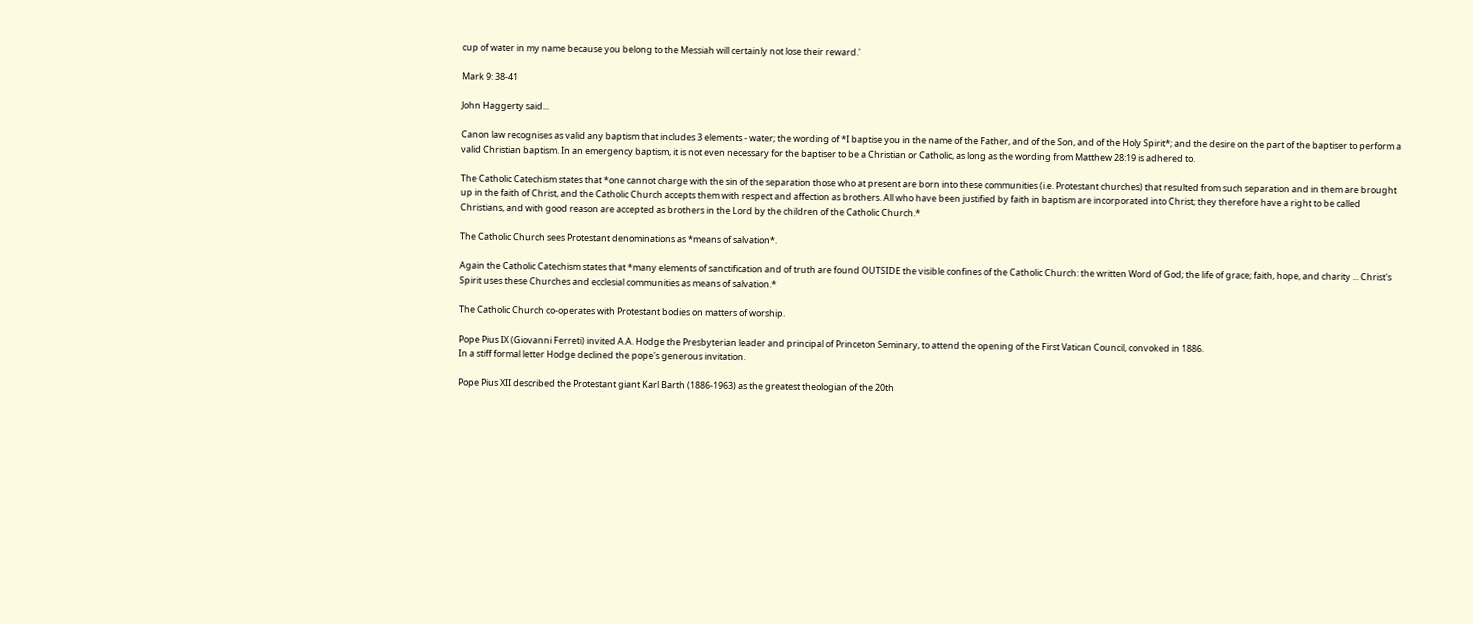cup of water in my name because you belong to the Messiah will certainly not lose their reward.'

Mark 9: 38-41

John Haggerty said...

Canon law recognises as valid any baptism that includes 3 elements - water; the wording of *I baptise you in the name of the Father, and of the Son, and of the Holy Spirit*; and the desire on the part of the baptiser to perform a valid Christian baptism. In an emergency baptism, it is not even necessary for the baptiser to be a Christian or Catholic, as long as the wording from Matthew 28:19 is adhered to.

The Catholic Catechism states that *one cannot charge with the sin of the separation those who at present are born into these communities (i.e. Protestant churches) that resulted from such separation and in them are brought up in the faith of Christ, and the Catholic Church accepts them with respect and affection as brothers. All who have been justified by faith in baptism are incorporated into Christ; they therefore have a right to be called Christians, and with good reason are accepted as brothers in the Lord by the children of the Catholic Church.*

The Catholic Church sees Protestant denominations as *means of salvation*.

Again the Catholic Catechism states that *many elements of sanctification and of truth are found OUTSIDE the visible confines of the Catholic Church: the written Word of God; the life of grace; faith, hope, and charity ... Christ's Spirit uses these Churches and ecclesial communities as means of salvation.*

The Catholic Church co-operates with Protestant bodies on matters of worship.

Pope Pius IX (Giovanni Ferreti) invited A.A. Hodge the Presbyterian leader and principal of Princeton Seminary, to attend the opening of the First Vatican Council, convoked in 1886.
In a stiff formal letter Hodge declined the pope's generous invitation.

Pope Pius XII described the Protestant giant Karl Barth (1886-1963) as the greatest theologian of the 20th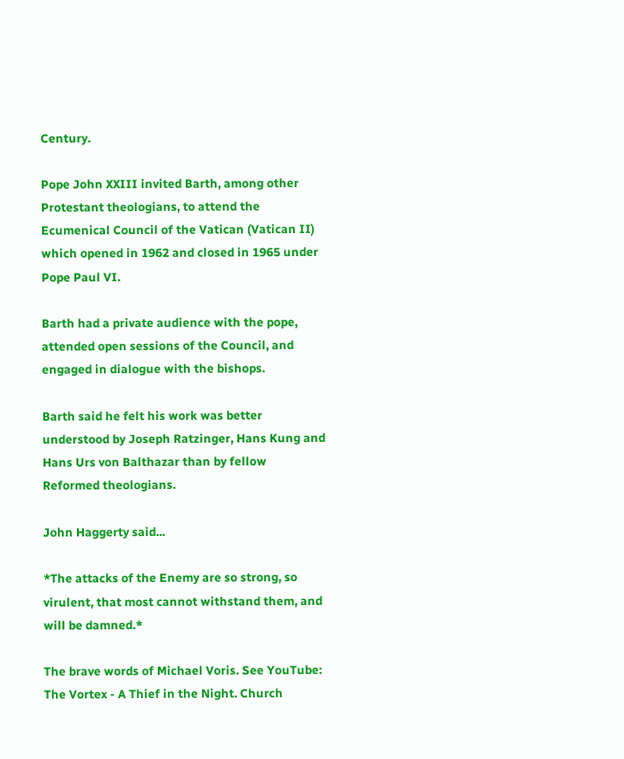Century.

Pope John XXIII invited Barth, among other Protestant theologians, to attend the Ecumenical Council of the Vatican (Vatican II) which opened in 1962 and closed in 1965 under Pope Paul VI.

Barth had a private audience with the pope, attended open sessions of the Council, and engaged in dialogue with the bishops.

Barth said he felt his work was better understood by Joseph Ratzinger, Hans Kung and Hans Urs von Balthazar than by fellow Reformed theologians.

John Haggerty said...

*The attacks of the Enemy are so strong, so virulent, that most cannot withstand them, and will be damned.*

The brave words of Michael Voris. See YouTube:
The Vortex - A Thief in the Night. Church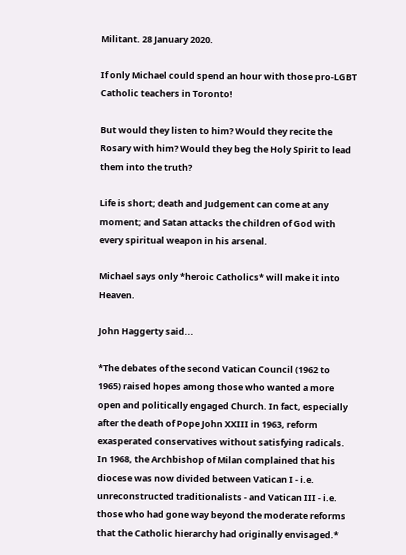Militant. 28 January 2020.

If only Michael could spend an hour with those pro-LGBT Catholic teachers in Toronto!

But would they listen to him? Would they recite the Rosary with him? Would they beg the Holy Spirit to lead them into the truth?

Life is short; death and Judgement can come at any moment; and Satan attacks the children of God with every spiritual weapon in his arsenal.

Michael says only *heroic Catholics* will make it into Heaven.

John Haggerty said...

*The debates of the second Vatican Council (1962 to 1965) raised hopes among those who wanted a more open and politically engaged Church. In fact, especially after the death of Pope John XXIII in 1963, reform exasperated conservatives without satisfying radicals. In 1968, the Archbishop of Milan complained that his diocese was now divided between Vatican I - i.e. unreconstructed traditionalists - and Vatican III - i.e. those who had gone way beyond the moderate reforms that the Catholic hierarchy had originally envisaged.*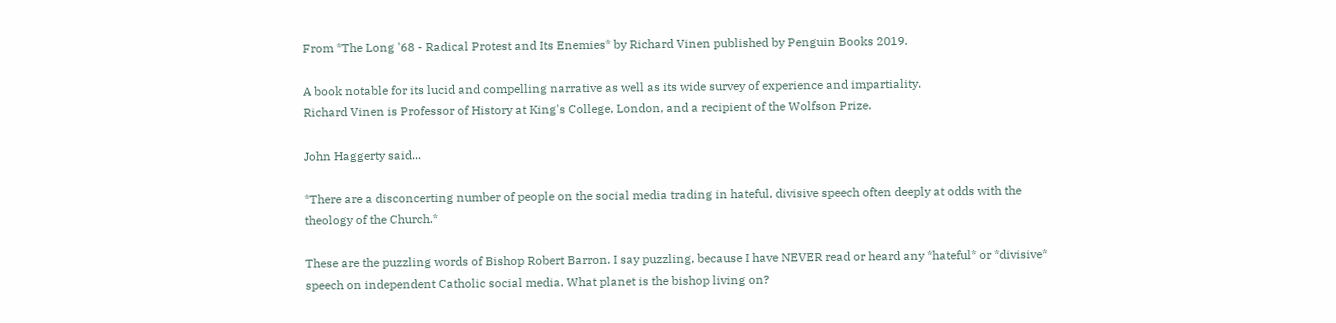From *The Long '68 - Radical Protest and Its Enemies* by Richard Vinen published by Penguin Books 2019.

A book notable for its lucid and compelling narrative as well as its wide survey of experience and impartiality.
Richard Vinen is Professor of History at King's College, London, and a recipient of the Wolfson Prize.

John Haggerty said...

*There are a disconcerting number of people on the social media trading in hateful, divisive speech often deeply at odds with the theology of the Church.*

These are the puzzling words of Bishop Robert Barron. I say puzzling, because I have NEVER read or heard any *hateful* or *divisive* speech on independent Catholic social media. What planet is the bishop living on?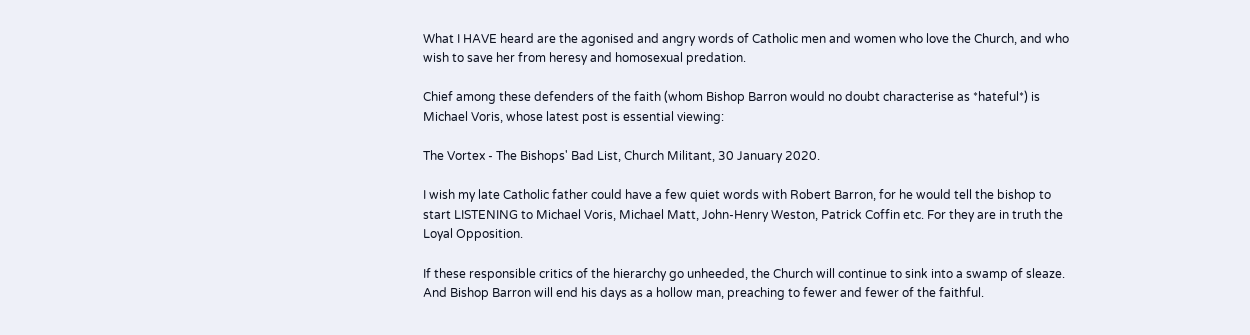What I HAVE heard are the agonised and angry words of Catholic men and women who love the Church, and who wish to save her from heresy and homosexual predation.

Chief among these defenders of the faith (whom Bishop Barron would no doubt characterise as *hateful*) is Michael Voris, whose latest post is essential viewing:

The Vortex - The Bishops' Bad List, Church Militant, 30 January 2020.

I wish my late Catholic father could have a few quiet words with Robert Barron, for he would tell the bishop to start LISTENING to Michael Voris, Michael Matt, John-Henry Weston, Patrick Coffin etc. For they are in truth the Loyal Opposition.

If these responsible critics of the hierarchy go unheeded, the Church will continue to sink into a swamp of sleaze. And Bishop Barron will end his days as a hollow man, preaching to fewer and fewer of the faithful.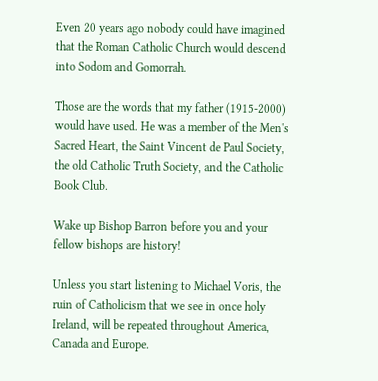Even 20 years ago nobody could have imagined that the Roman Catholic Church would descend into Sodom and Gomorrah.

Those are the words that my father (1915-2000) would have used. He was a member of the Men's Sacred Heart, the Saint Vincent de Paul Society, the old Catholic Truth Society, and the Catholic Book Club.

Wake up Bishop Barron before you and your fellow bishops are history!

Unless you start listening to Michael Voris, the ruin of Catholicism that we see in once holy Ireland, will be repeated throughout America, Canada and Europe.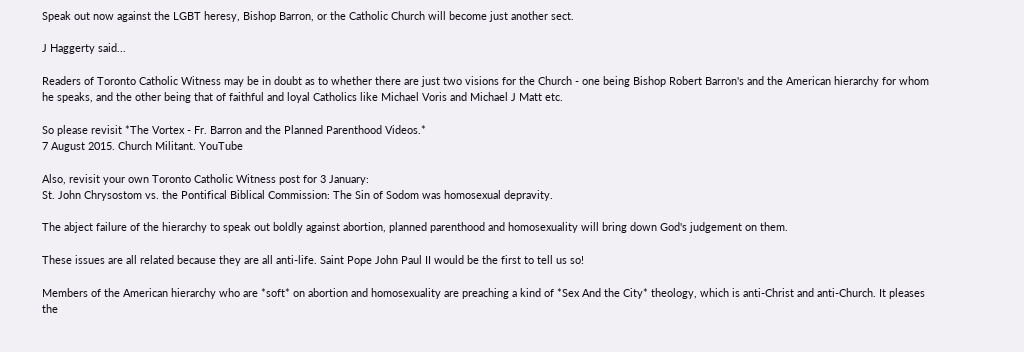Speak out now against the LGBT heresy, Bishop Barron, or the Catholic Church will become just another sect.

J Haggerty said...

Readers of Toronto Catholic Witness may be in doubt as to whether there are just two visions for the Church - one being Bishop Robert Barron's and the American hierarchy for whom he speaks, and the other being that of faithful and loyal Catholics like Michael Voris and Michael J Matt etc.

So please revisit *The Vortex - Fr. Barron and the Planned Parenthood Videos.*
7 August 2015. Church Militant. YouTube

Also, revisit your own Toronto Catholic Witness post for 3 January:
St. John Chrysostom vs. the Pontifical Biblical Commission: The Sin of Sodom was homosexual depravity.

The abject failure of the hierarchy to speak out boldly against abortion, planned parenthood and homosexuality will bring down God's judgement on them.

These issues are all related because they are all anti-life. Saint Pope John Paul II would be the first to tell us so!

Members of the American hierarchy who are *soft* on abortion and homosexuality are preaching a kind of *Sex And the City* theology, which is anti-Christ and anti-Church. It pleases the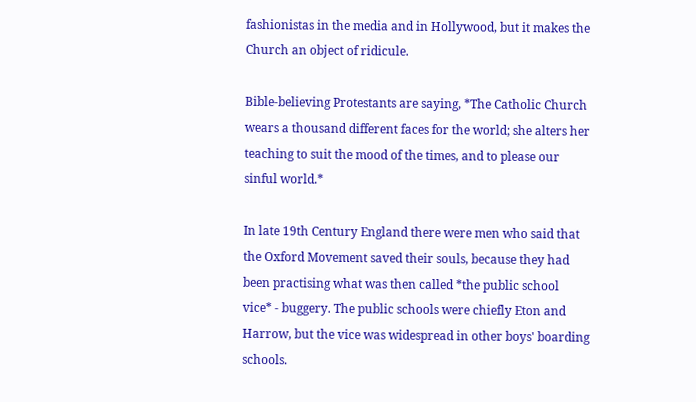fashionistas in the media and in Hollywood, but it makes the Church an object of ridicule.

Bible-believing Protestants are saying, *The Catholic Church wears a thousand different faces for the world; she alters her teaching to suit the mood of the times, and to please our sinful world.*

In late 19th Century England there were men who said that the Oxford Movement saved their souls, because they had been practising what was then called *the public school vice* - buggery. The public schools were chiefly Eton and Harrow, but the vice was widespread in other boys' boarding schools.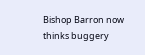Bishop Barron now thinks buggery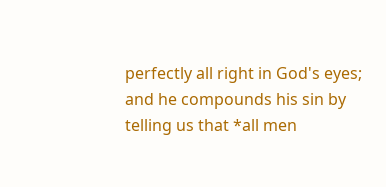perfectly all right in God's eyes; and he compounds his sin by telling us that *all men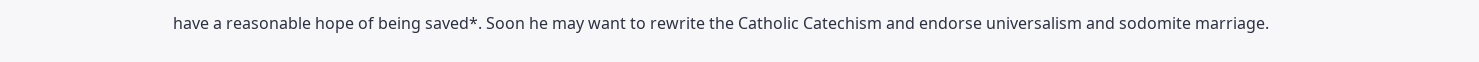have a reasonable hope of being saved*. Soon he may want to rewrite the Catholic Catechism and endorse universalism and sodomite marriage.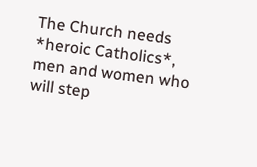The Church needs *heroic Catholics*, men and women who will step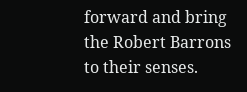forward and bring the Robert Barrons to their senses.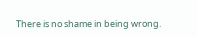There is no shame in being wrong.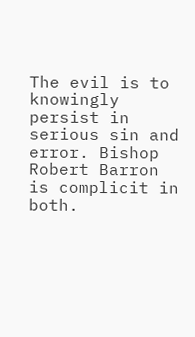The evil is to knowingly persist in serious sin and error. Bishop Robert Barron is complicit in both.